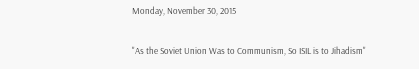Monday, November 30, 2015

"As the Soviet Union Was to Communism, So ISIL is to Jihadism"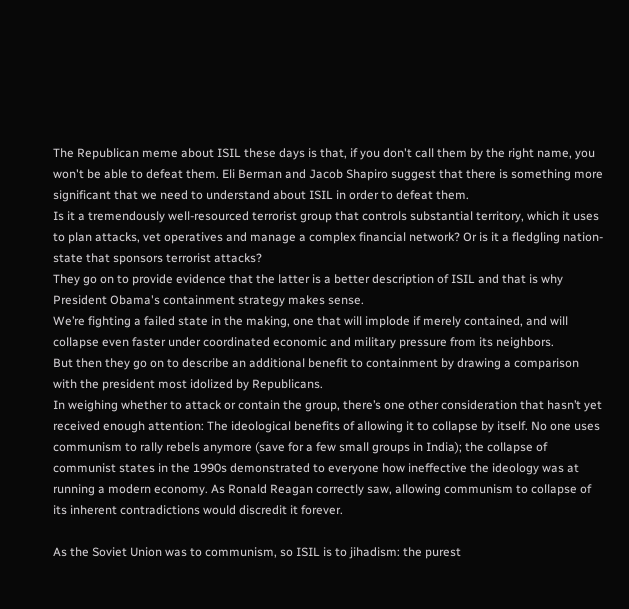The Republican meme about ISIL these days is that, if you don't call them by the right name, you won't be able to defeat them. Eli Berman and Jacob Shapiro suggest that there is something more significant that we need to understand about ISIL in order to defeat them.
Is it a tremendously well-resourced terrorist group that controls substantial territory, which it uses to plan attacks, vet operatives and manage a complex financial network? Or is it a fledgling nation-state that sponsors terrorist attacks?
They go on to provide evidence that the latter is a better description of ISIL and that is why President Obama's containment strategy makes sense.
We’re fighting a failed state in the making, one that will implode if merely contained, and will collapse even faster under coordinated economic and military pressure from its neighbors.
But then they go on to describe an additional benefit to containment by drawing a comparison with the president most idolized by Republicans.
In weighing whether to attack or contain the group, there’s one other consideration that hasn’t yet received enough attention: The ideological benefits of allowing it to collapse by itself. No one uses communism to rally rebels anymore (save for a few small groups in India); the collapse of communist states in the 1990s demonstrated to everyone how ineffective the ideology was at running a modern economy. As Ronald Reagan correctly saw, allowing communism to collapse of its inherent contradictions would discredit it forever.

As the Soviet Union was to communism, so ISIL is to jihadism: the purest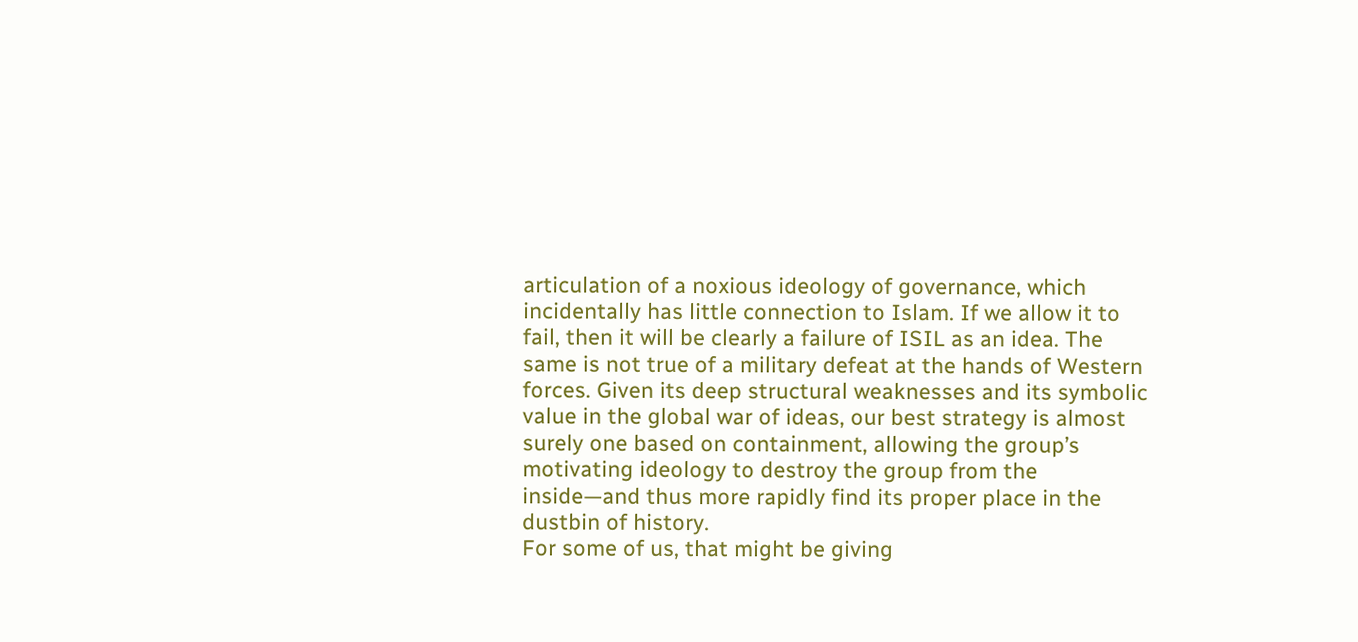articulation of a noxious ideology of governance, which incidentally has little connection to Islam. If we allow it to fail, then it will be clearly a failure of ISIL as an idea. The same is not true of a military defeat at the hands of Western forces. Given its deep structural weaknesses and its symbolic value in the global war of ideas, our best strategy is almost surely one based on containment, allowing the group’s motivating ideology to destroy the group from the inside—and thus more rapidly find its proper place in the dustbin of history.
For some of us, that might be giving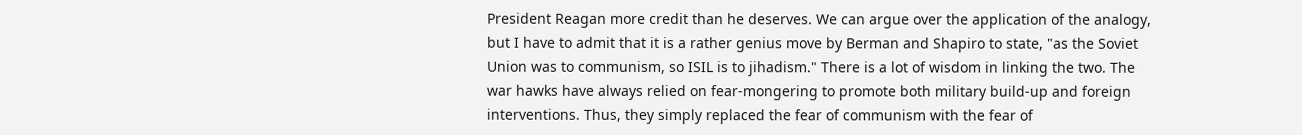President Reagan more credit than he deserves. We can argue over the application of the analogy, but I have to admit that it is a rather genius move by Berman and Shapiro to state, "as the Soviet Union was to communism, so ISIL is to jihadism." There is a lot of wisdom in linking the two. The war hawks have always relied on fear-mongering to promote both military build-up and foreign interventions. Thus, they simply replaced the fear of communism with the fear of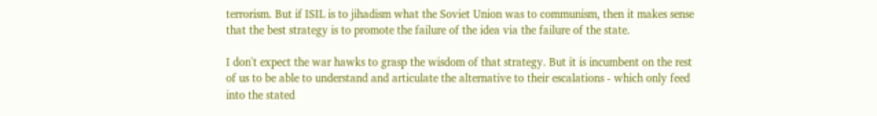terrorism. But if ISIL is to jihadism what the Soviet Union was to communism, then it makes sense that the best strategy is to promote the failure of the idea via the failure of the state.

I don't expect the war hawks to grasp the wisdom of that strategy. But it is incumbent on the rest of us to be able to understand and articulate the alternative to their escalations - which only feed into the stated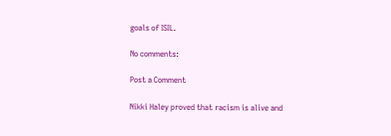goals of ISIL.

No comments:

Post a Comment

Nikki Haley proved that racism is alive and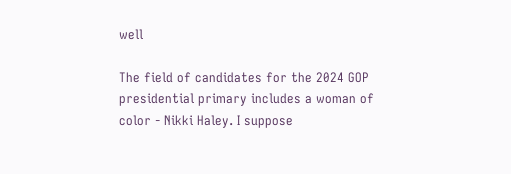well

The field of candidates for the 2024 GOP presidential primary includes a woman of color - Nikki Haley. I suppose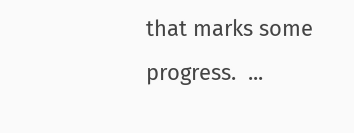that marks some progress.  ...